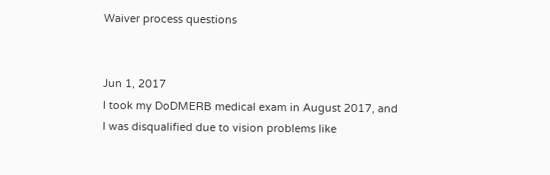Waiver process questions


Jun 1, 2017
I took my DoDMERB medical exam in August 2017, and I was disqualified due to vision problems like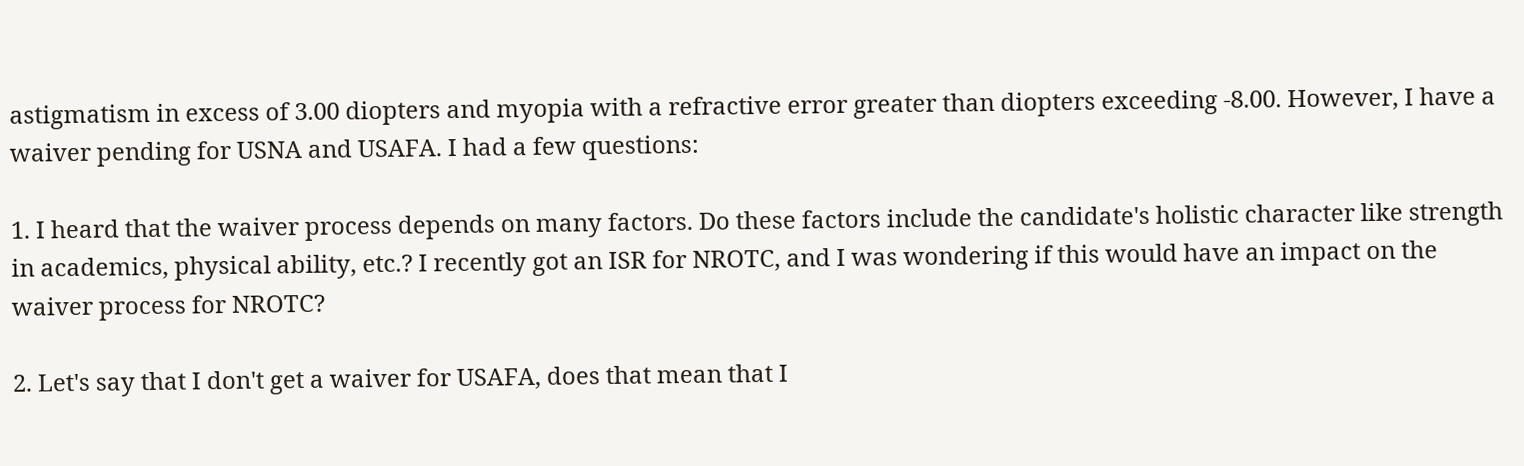astigmatism in excess of 3.00 diopters and myopia with a refractive error greater than diopters exceeding -8.00. However, I have a waiver pending for USNA and USAFA. I had a few questions:

1. I heard that the waiver process depends on many factors. Do these factors include the candidate's holistic character like strength in academics, physical ability, etc.? I recently got an ISR for NROTC, and I was wondering if this would have an impact on the waiver process for NROTC?

2. Let's say that I don't get a waiver for USAFA, does that mean that I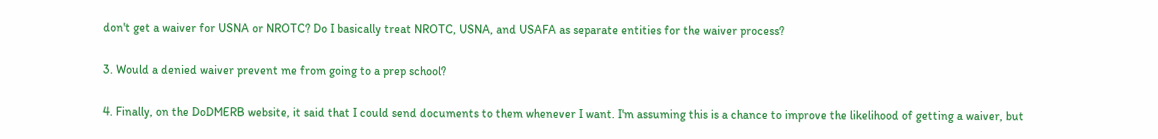don't get a waiver for USNA or NROTC? Do I basically treat NROTC, USNA, and USAFA as separate entities for the waiver process?

3. Would a denied waiver prevent me from going to a prep school?

4. Finally, on the DoDMERB website, it said that I could send documents to them whenever I want. I'm assuming this is a chance to improve the likelihood of getting a waiver, but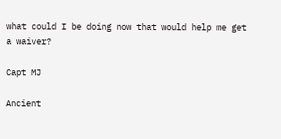what could I be doing now that would help me get a waiver?

Capt MJ

Ancient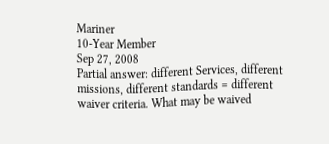Mariner
10-Year Member
Sep 27, 2008
Partial answer: different Services, different missions, different standards = different waiver criteria. What may be waived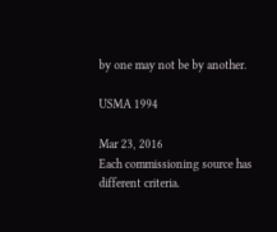by one may not be by another.

USMA 1994

Mar 23, 2016
Each commissioning source has different criteria.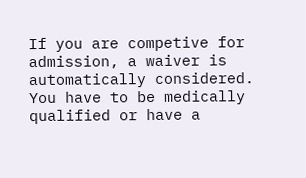If you are competive for admission, a waiver is automatically considered. You have to be medically qualified or have a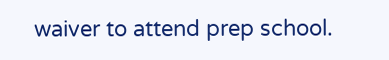waiver to attend prep school.